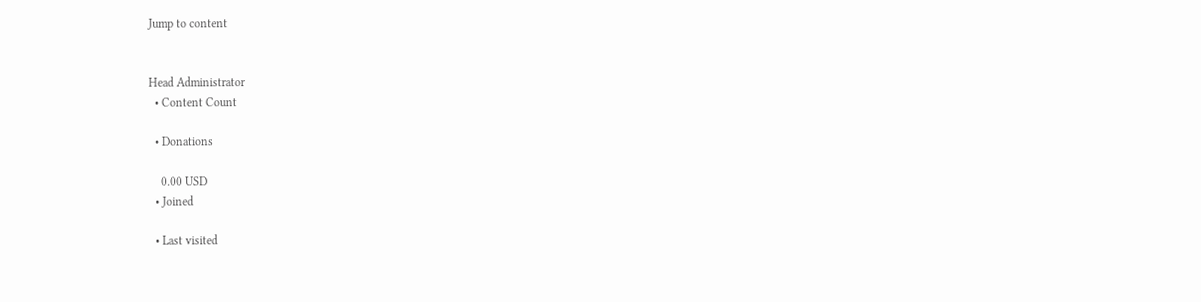Jump to content


Head Administrator
  • Content Count

  • Donations

    0.00 USD
  • Joined

  • Last visited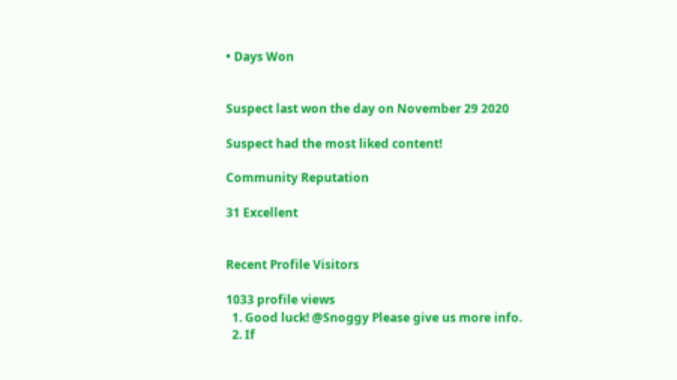• Days Won


Suspect last won the day on November 29 2020

Suspect had the most liked content!

Community Reputation

31 Excellent


Recent Profile Visitors

1033 profile views
  1. Good luck! @Snoggy Please give us more info.
  2. If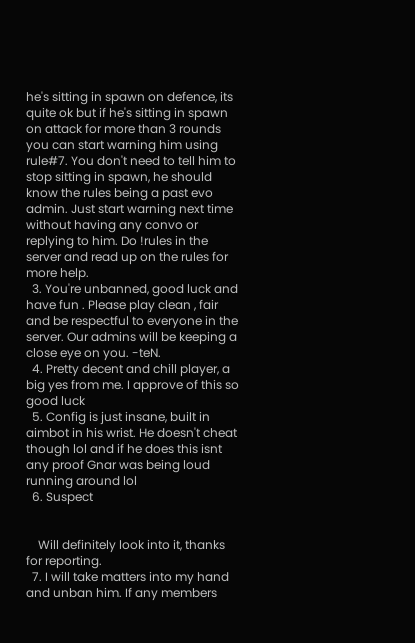he's sitting in spawn on defence, its quite ok but if he's sitting in spawn on attack for more than 3 rounds you can start warning him using rule#7. You don't need to tell him to stop sitting in spawn, he should know the rules being a past evo admin. Just start warning next time without having any convo or replying to him. Do !rules in the server and read up on the rules for more help.
  3. You're unbanned, good luck and have fun . Please play clean , fair and be respectful to everyone in the server. Our admins will be keeping a close eye on you. -teN.
  4. Pretty decent and chill player, a big yes from me. I approve of this so good luck
  5. Config is just insane, built in aimbot in his wrist. He doesn't cheat though lol and if he does this isnt any proof Gnar was being loud running around lol
  6. Suspect


    Will definitely look into it, thanks for reporting.
  7. I will take matters into my hand and unban him. If any members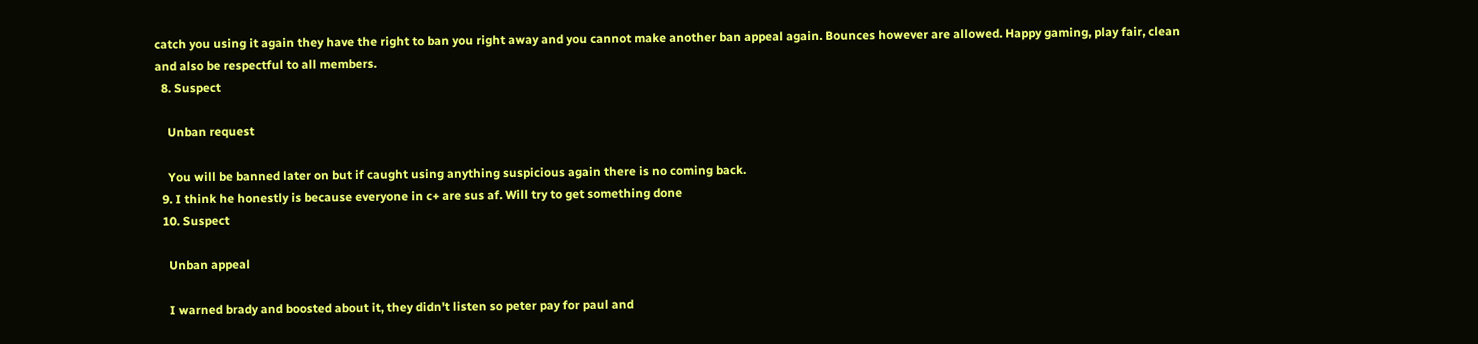catch you using it again they have the right to ban you right away and you cannot make another ban appeal again. Bounces however are allowed. Happy gaming, play fair, clean and also be respectful to all members.
  8. Suspect

    Unban request

    You will be banned later on but if caught using anything suspicious again there is no coming back.
  9. I think he honestly is because everyone in c+ are sus af. Will try to get something done
  10. Suspect

    Unban appeal

    I warned brady and boosted about it, they didn't listen so peter pay for paul and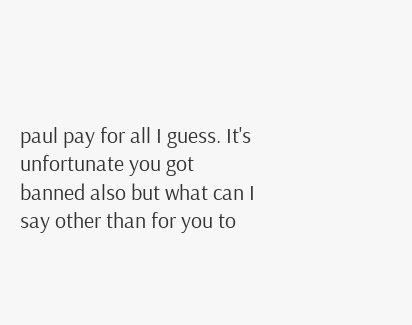paul pay for all I guess. It's unfortunate you got banned also but what can I say other than for you to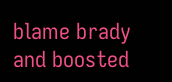blame brady and boosted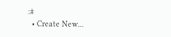:#
  • Create New...